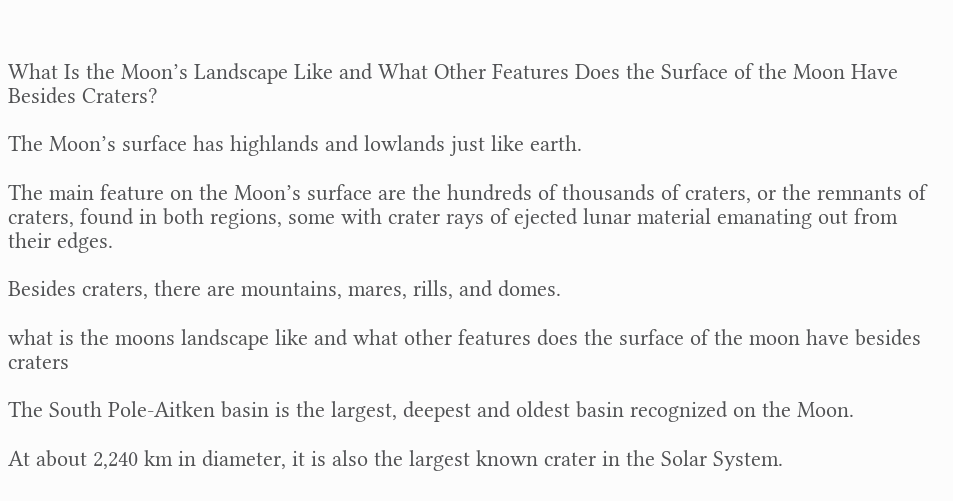What Is the Moon’s Landscape Like and What Other Features Does the Surface of the Moon Have Besides Craters?

The Moon’s surface has highlands and lowlands just like earth.

The main feature on the Moon’s surface are the hundreds of thousands of craters, or the remnants of craters, found in both regions, some with crater rays of ejected lunar material emanating out from their edges.

Besides craters, there are mountains, mares, rills, and domes.

what is the moons landscape like and what other features does the surface of the moon have besides craters

The South Pole-Aitken basin is the largest, deepest and oldest basin recognized on the Moon.

At about 2,240 km in diameter, it is also the largest known crater in the Solar System.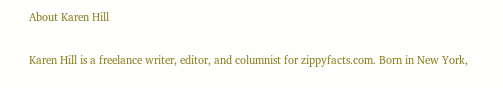About Karen Hill

Karen Hill is a freelance writer, editor, and columnist for zippyfacts.com. Born in New York,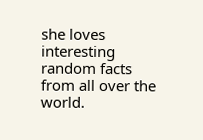she loves interesting random facts from all over the world.